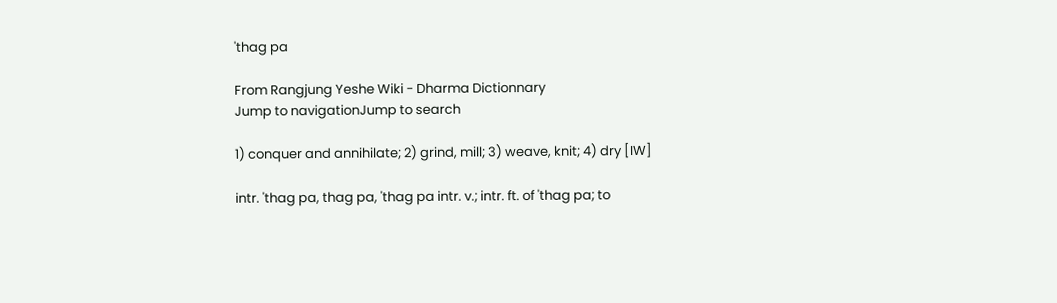'thag pa

From Rangjung Yeshe Wiki - Dharma Dictionnary
Jump to navigationJump to search

1) conquer and annihilate; 2) grind, mill; 3) weave, knit; 4) dry [IW]

intr. 'thag pa, thag pa, 'thag pa intr. v.; intr. ft. of 'thag pa; to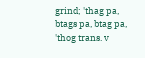grind; 'thag pa, btags pa, btag pa, 'thog trans. v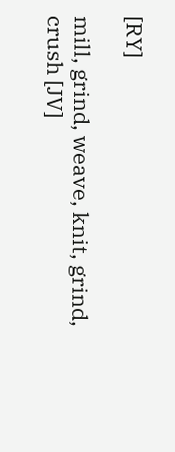[RY]

mill, grind, weave, knit, grind, crush [JV]